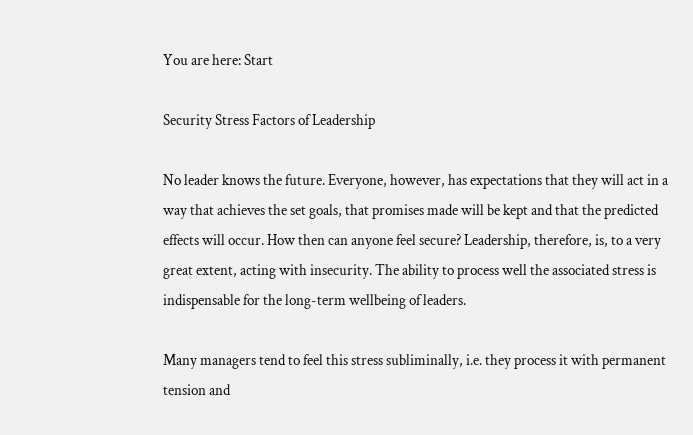You are here: Start

Security Stress Factors of Leadership

No leader knows the future. Everyone, however, has expectations that they will act in a way that achieves the set goals, that promises made will be kept and that the predicted effects will occur. How then can anyone feel secure? Leadership, therefore, is, to a very great extent, acting with insecurity. The ability to process well the associated stress is indispensable for the long-term wellbeing of leaders.

Many managers tend to feel this stress subliminally, i.e. they process it with permanent tension and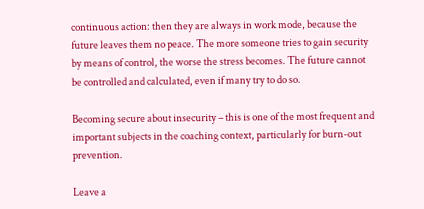continuous action: then they are always in work mode, because the future leaves them no peace. The more someone tries to gain security by means of control, the worse the stress becomes. The future cannot be controlled and calculated, even if many try to do so.

Becoming secure about insecurity – this is one of the most frequent and important subjects in the coaching context, particularly for burn-out prevention.

Leave a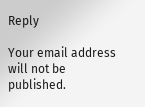Reply

Your email address will not be published.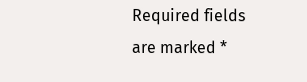Required fields are marked *